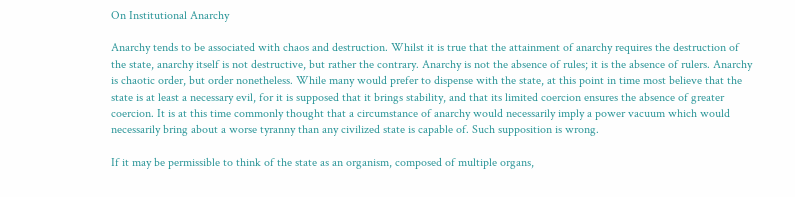On Institutional Anarchy

Anarchy tends to be associated with chaos and destruction. Whilst it is true that the attainment of anarchy requires the destruction of the state, anarchy itself is not destructive, but rather the contrary. Anarchy is not the absence of rules; it is the absence of rulers. Anarchy is chaotic order, but order nonetheless. While many would prefer to dispense with the state, at this point in time most believe that the state is at least a necessary evil, for it is supposed that it brings stability, and that its limited coercion ensures the absence of greater coercion. It is at this time commonly thought that a circumstance of anarchy would necessarily imply a power vacuum which would necessarily bring about a worse tyranny than any civilized state is capable of. Such supposition is wrong.

If it may be permissible to think of the state as an organism, composed of multiple organs,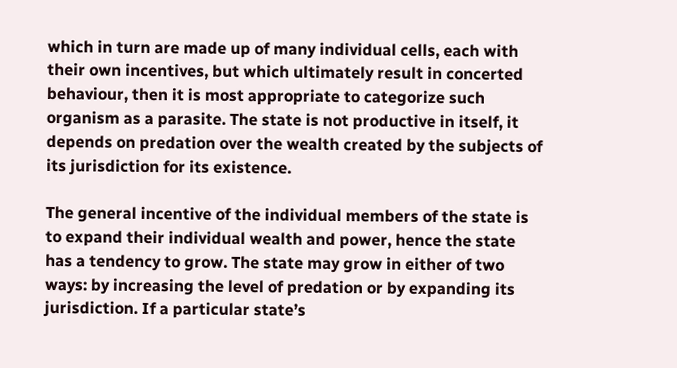which in turn are made up of many individual cells, each with their own incentives, but which ultimately result in concerted behaviour, then it is most appropriate to categorize such organism as a parasite. The state is not productive in itself, it depends on predation over the wealth created by the subjects of its jurisdiction for its existence.

The general incentive of the individual members of the state is to expand their individual wealth and power, hence the state has a tendency to grow. The state may grow in either of two ways: by increasing the level of predation or by expanding its jurisdiction. If a particular state’s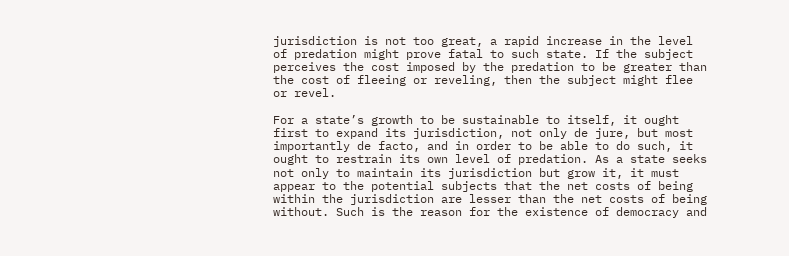jurisdiction is not too great, a rapid increase in the level of predation might prove fatal to such state. If the subject perceives the cost imposed by the predation to be greater than the cost of fleeing or reveling, then the subject might flee or revel.

For a state’s growth to be sustainable to itself, it ought first to expand its jurisdiction, not only de jure, but most importantly de facto, and in order to be able to do such, it ought to restrain its own level of predation. As a state seeks not only to maintain its jurisdiction but grow it, it must appear to the potential subjects that the net costs of being within the jurisdiction are lesser than the net costs of being without. Such is the reason for the existence of democracy and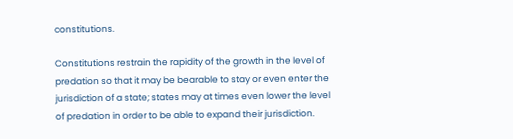constitutions.

Constitutions restrain the rapidity of the growth in the level of predation so that it may be bearable to stay or even enter the jurisdiction of a state; states may at times even lower the level of predation in order to be able to expand their jurisdiction.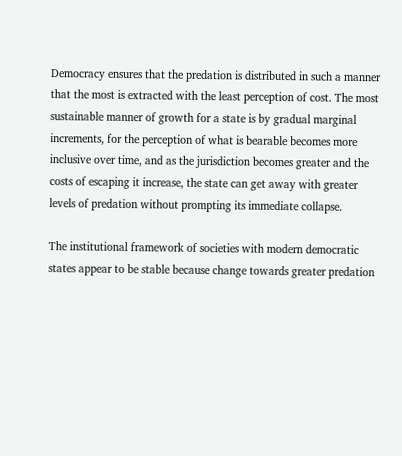Democracy ensures that the predation is distributed in such a manner that the most is extracted with the least perception of cost. The most sustainable manner of growth for a state is by gradual marginal increments, for the perception of what is bearable becomes more inclusive over time, and as the jurisdiction becomes greater and the costs of escaping it increase, the state can get away with greater levels of predation without prompting its immediate collapse.

The institutional framework of societies with modern democratic states appear to be stable because change towards greater predation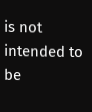is not intended to be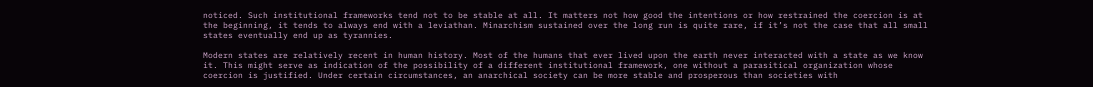noticed. Such institutional frameworks tend not to be stable at all. It matters not how good the intentions or how restrained the coercion is at the beginning, it tends to always end with a leviathan. Minarchism sustained over the long run is quite rare, if it’s not the case that all small states eventually end up as tyrannies.

Modern states are relatively recent in human history. Most of the humans that ever lived upon the earth never interacted with a state as we know it. This might serve as indication of the possibility of a different institutional framework, one without a parasitical organization whose coercion is justified. Under certain circumstances, an anarchical society can be more stable and prosperous than societies with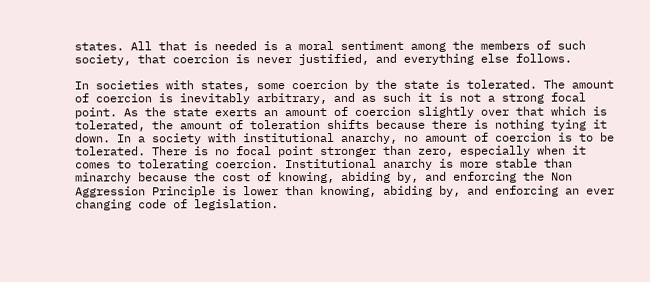states. All that is needed is a moral sentiment among the members of such society, that coercion is never justified, and everything else follows.

In societies with states, some coercion by the state is tolerated. The amount of coercion is inevitably arbitrary, and as such it is not a strong focal point. As the state exerts an amount of coercion slightly over that which is tolerated, the amount of toleration shifts because there is nothing tying it down. In a society with institutional anarchy, no amount of coercion is to be tolerated. There is no focal point stronger than zero, especially when it comes to tolerating coercion. Institutional anarchy is more stable than minarchy because the cost of knowing, abiding by, and enforcing the Non Aggression Principle is lower than knowing, abiding by, and enforcing an ever changing code of legislation.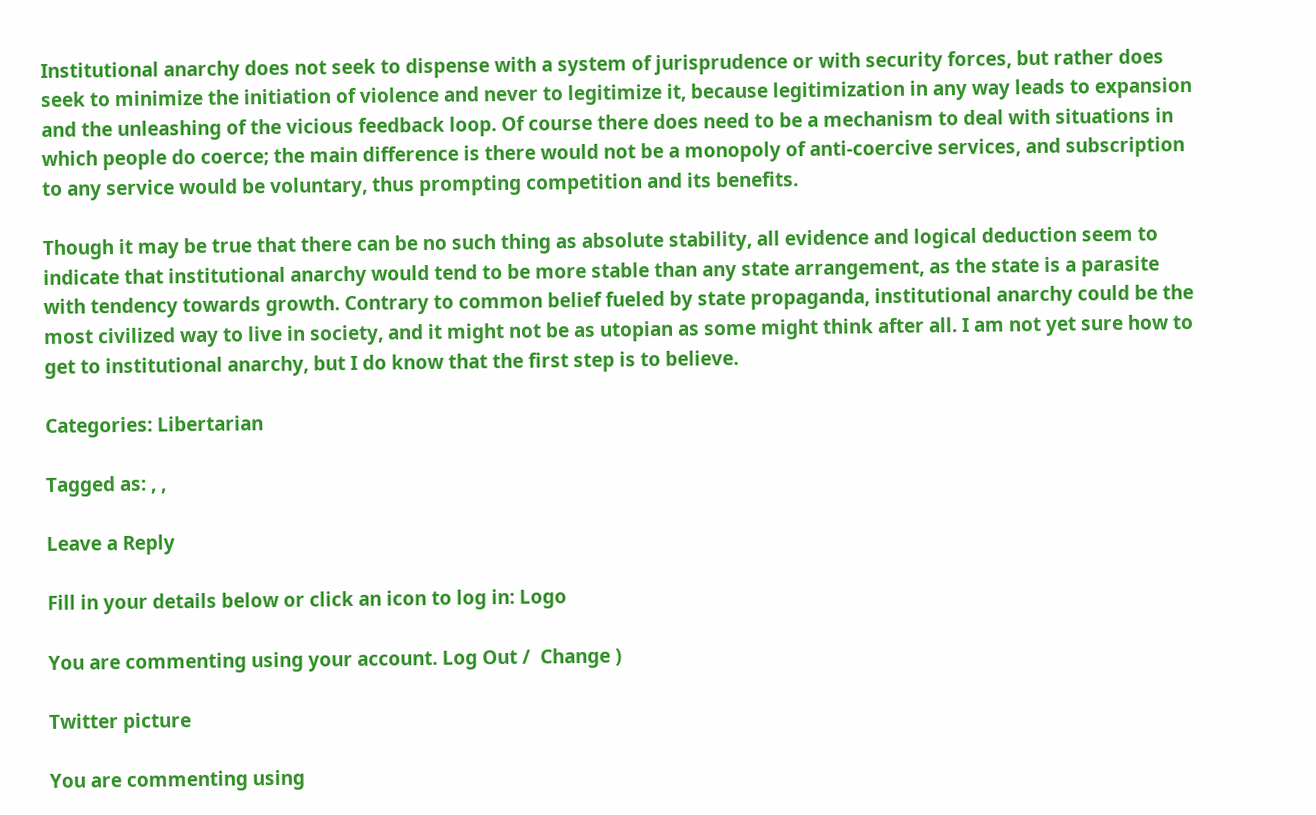Institutional anarchy does not seek to dispense with a system of jurisprudence or with security forces, but rather does seek to minimize the initiation of violence and never to legitimize it, because legitimization in any way leads to expansion and the unleashing of the vicious feedback loop. Of course there does need to be a mechanism to deal with situations in which people do coerce; the main difference is there would not be a monopoly of anti-coercive services, and subscription to any service would be voluntary, thus prompting competition and its benefits.

Though it may be true that there can be no such thing as absolute stability, all evidence and logical deduction seem to indicate that institutional anarchy would tend to be more stable than any state arrangement, as the state is a parasite with tendency towards growth. Contrary to common belief fueled by state propaganda, institutional anarchy could be the most civilized way to live in society, and it might not be as utopian as some might think after all. I am not yet sure how to get to institutional anarchy, but I do know that the first step is to believe.

Categories: Libertarian

Tagged as: , ,

Leave a Reply

Fill in your details below or click an icon to log in: Logo

You are commenting using your account. Log Out /  Change )

Twitter picture

You are commenting using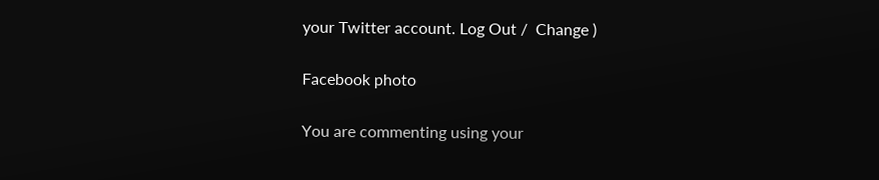your Twitter account. Log Out /  Change )

Facebook photo

You are commenting using your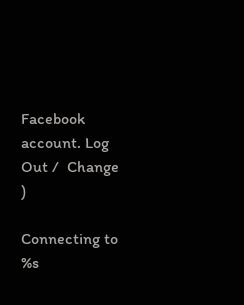Facebook account. Log Out /  Change )

Connecting to %s